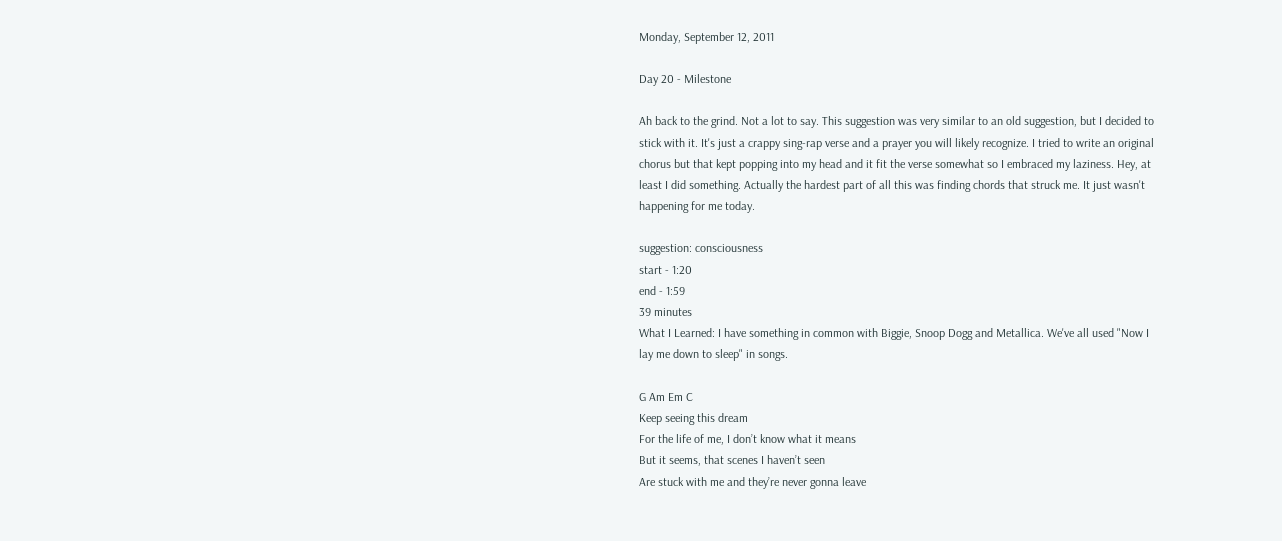Monday, September 12, 2011

Day 20 - Milestone

Ah back to the grind. Not a lot to say. This suggestion was very similar to an old suggestion, but I decided to stick with it. It's just a crappy sing-rap verse and a prayer you will likely recognize. I tried to write an original chorus but that kept popping into my head and it fit the verse somewhat so I embraced my laziness. Hey, at least I did something. Actually the hardest part of all this was finding chords that struck me. It just wasn't happening for me today.

suggestion: consciousness
start - 1:20
end - 1:59
39 minutes
What I Learned: I have something in common with Biggie, Snoop Dogg and Metallica. We've all used "Now I lay me down to sleep" in songs.

G Am Em C
Keep seeing this dream
For the life of me, I don’t know what it means
But it seems, that scenes I haven’t seen
Are stuck with me and they’re never gonna leave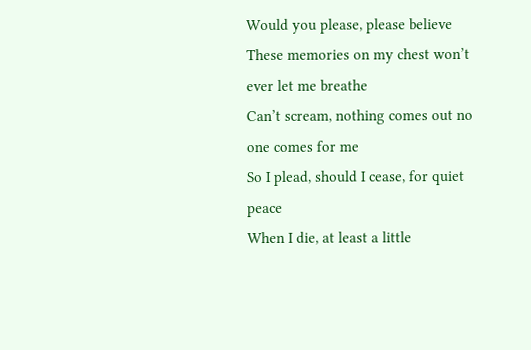Would you please, please believe
These memories on my chest won’t ever let me breathe
Can’t scream, nothing comes out no one comes for me
So I plead, should I cease, for quiet peace
When I die, at least a little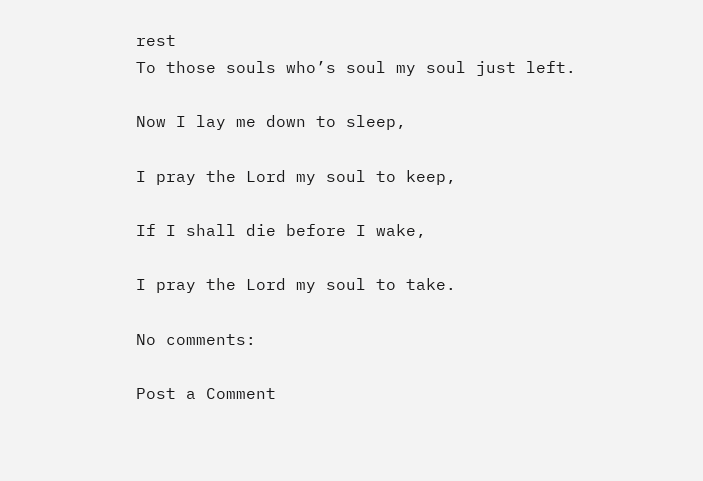rest
To those souls who’s soul my soul just left.

Now I lay me down to sleep,

I pray the Lord my soul to keep,

If I shall die before I wake,

I pray the Lord my soul to take.

No comments:

Post a Comment